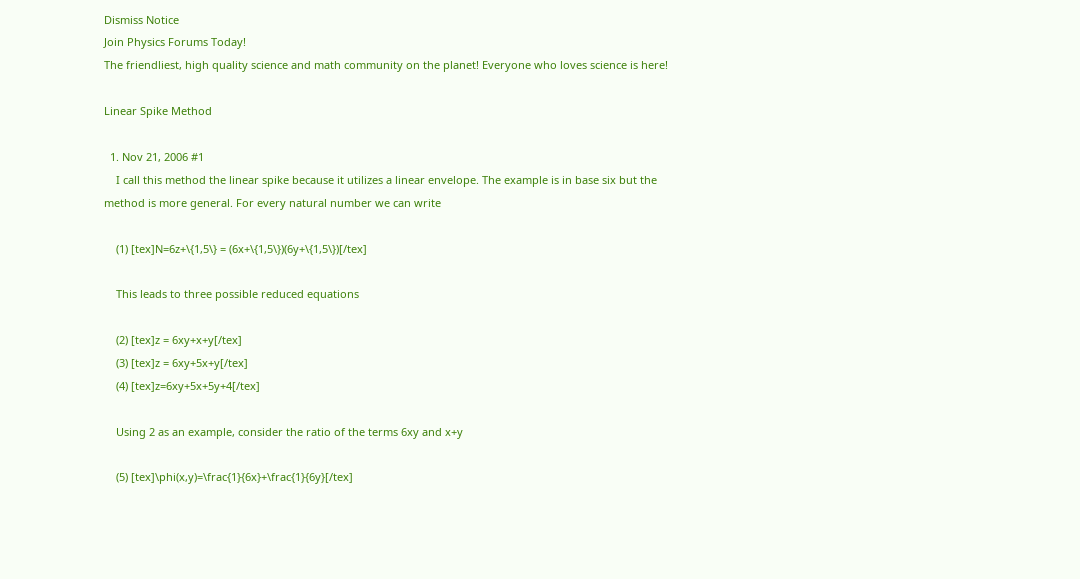Dismiss Notice
Join Physics Forums Today!
The friendliest, high quality science and math community on the planet! Everyone who loves science is here!

Linear Spike Method

  1. Nov 21, 2006 #1
    I call this method the linear spike because it utilizes a linear envelope. The example is in base six but the method is more general. For every natural number we can write

    (1) [tex]N=6z+\{1,5\} = (6x+\{1,5\})(6y+\{1,5\})[/tex]

    This leads to three possible reduced equations

    (2) [tex]z = 6xy+x+y[/tex]
    (3) [tex]z = 6xy+5x+y[/tex]
    (4) [tex]z=6xy+5x+5y+4[/tex]

    Using 2 as an example, consider the ratio of the terms 6xy and x+y

    (5) [tex]\phi(x,y)=\frac{1}{6x}+\frac{1}{6y}[/tex]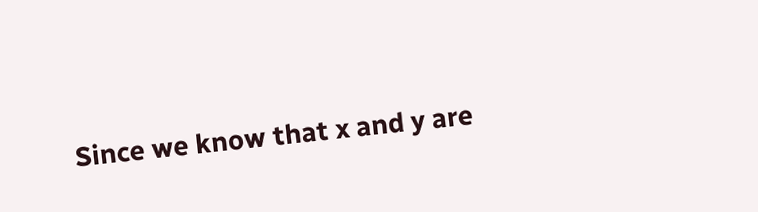Since we know that x and y are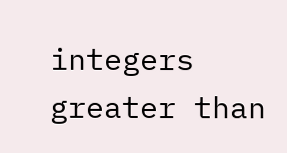integers greater than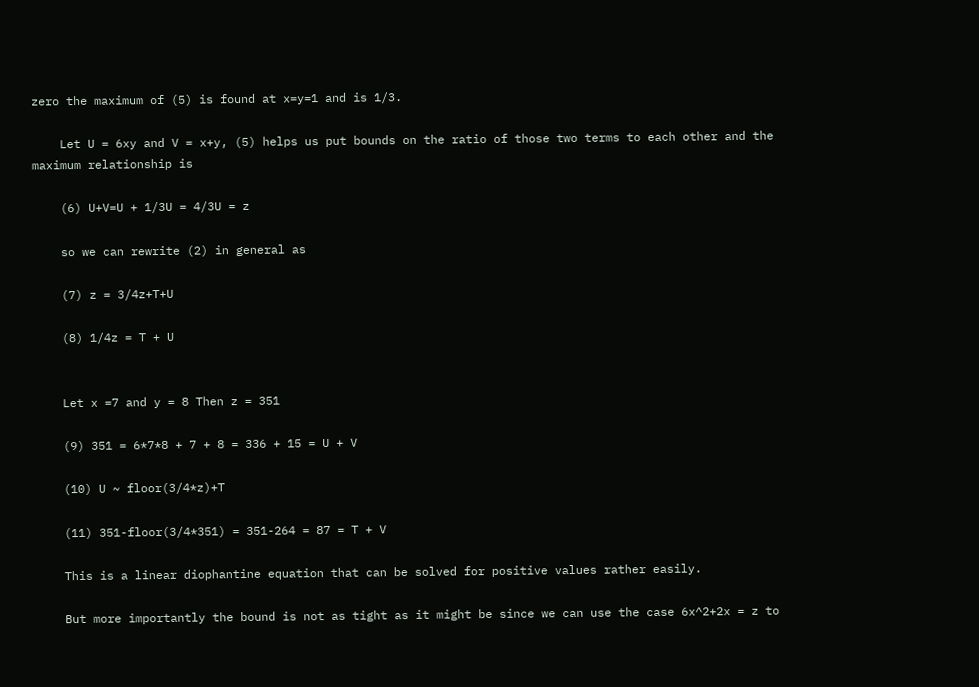zero the maximum of (5) is found at x=y=1 and is 1/3.

    Let U = 6xy and V = x+y, (5) helps us put bounds on the ratio of those two terms to each other and the maximum relationship is

    (6) U+V=U + 1/3U = 4/3U = z

    so we can rewrite (2) in general as

    (7) z = 3/4z+T+U

    (8) 1/4z = T + U


    Let x =7 and y = 8 Then z = 351

    (9) 351 = 6*7*8 + 7 + 8 = 336 + 15 = U + V

    (10) U ~ floor(3/4*z)+T

    (11) 351-floor(3/4*351) = 351-264 = 87 = T + V

    This is a linear diophantine equation that can be solved for positive values rather easily.

    But more importantly the bound is not as tight as it might be since we can use the case 6x^2+2x = z to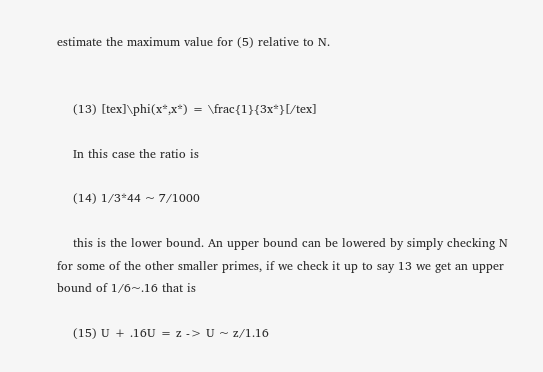estimate the maximum value for (5) relative to N.


    (13) [tex]\phi(x*,x*) = \frac{1}{3x*}[/tex]

    In this case the ratio is

    (14) 1/3*44 ~ 7/1000

    this is the lower bound. An upper bound can be lowered by simply checking N for some of the other smaller primes, if we check it up to say 13 we get an upper bound of 1/6~.16 that is

    (15) U + .16U = z -> U ~ z/1.16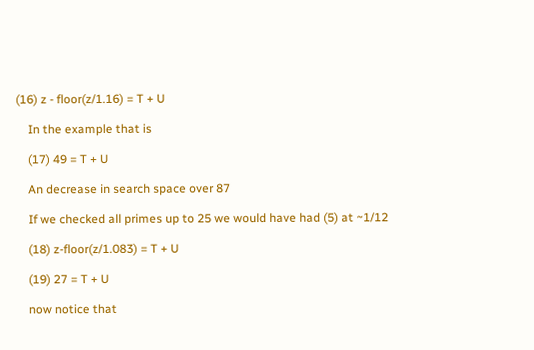(16) z - floor(z/1.16) = T + U

    In the example that is

    (17) 49 = T + U

    An decrease in search space over 87

    If we checked all primes up to 25 we would have had (5) at ~1/12

    (18) z-floor(z/1.083) = T + U

    (19) 27 = T + U

    now notice that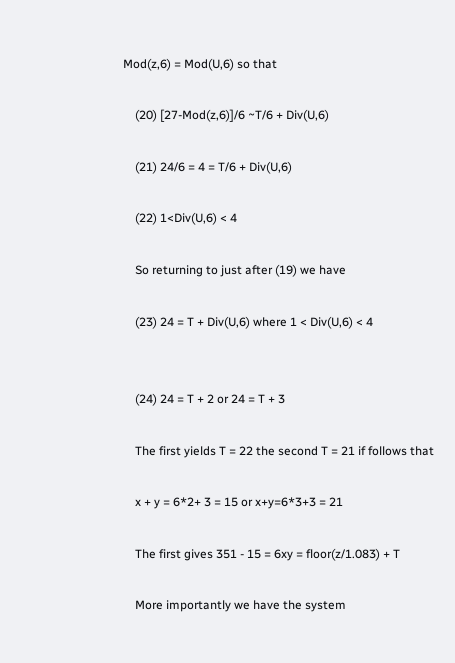Mod(z,6) = Mod(U,6) so that

    (20) [27-Mod(z,6)]/6 ~T/6 + Div(U,6)

    (21) 24/6 = 4 = T/6 + Div(U,6)

    (22) 1<Div(U,6) < 4

    So returning to just after (19) we have

    (23) 24 = T + Div(U,6) where 1 < Div(U,6) < 4


    (24) 24 = T + 2 or 24 = T + 3

    The first yields T = 22 the second T = 21 if follows that

    x + y = 6*2+ 3 = 15 or x+y=6*3+3 = 21

    The first gives 351 - 15 = 6xy = floor(z/1.083) + T

    More importantly we have the system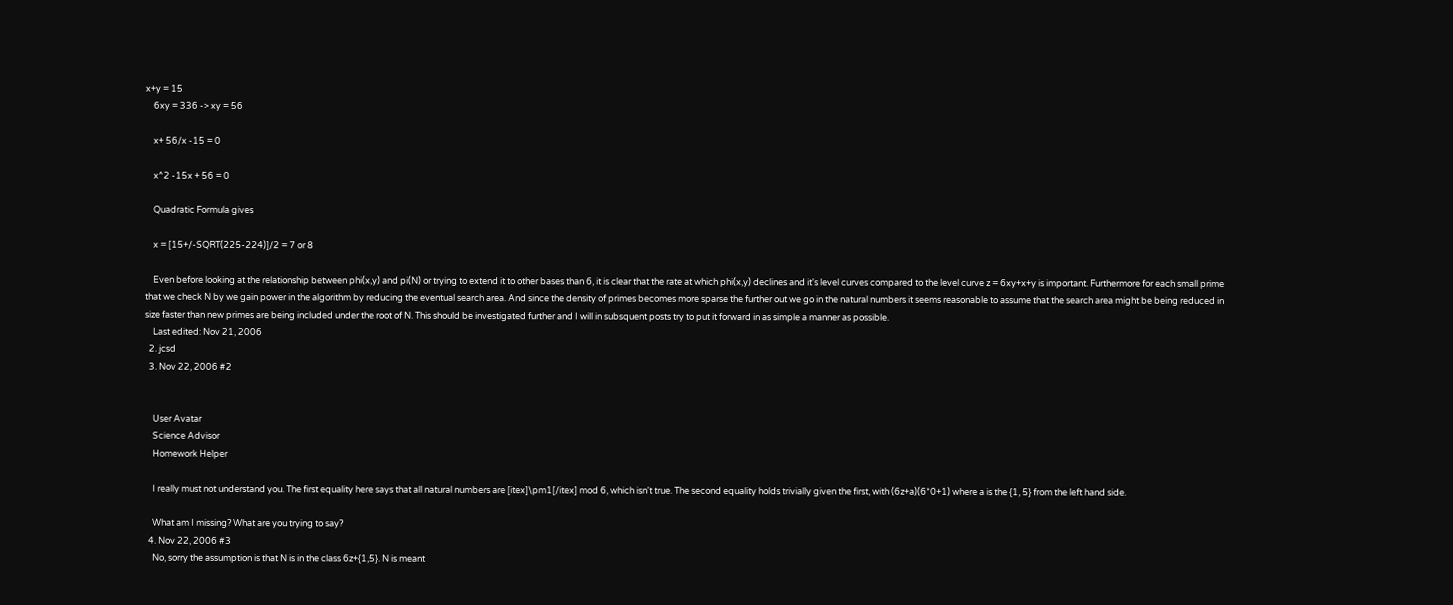x+y = 15
    6xy = 336 -> xy = 56

    x+ 56/x -15 = 0

    x^2 -15x + 56 = 0

    Quadratic Formula gives

    x = [15+/-SQRT(225-224)]/2 = 7 or 8

    Even before looking at the relationship between phi(x,y) and pi(N) or trying to extend it to other bases than 6, it is clear that the rate at which phi(x,y) declines and it's level curves compared to the level curve z = 6xy+x+y is important. Furthermore for each small prime that we check N by we gain power in the algorithm by reducing the eventual search area. And since the density of primes becomes more sparse the further out we go in the natural numbers it seems reasonable to assume that the search area might be being reduced in size faster than new primes are being included under the root of N. This should be investigated further and I will in subsquent posts try to put it forward in as simple a manner as possible.
    Last edited: Nov 21, 2006
  2. jcsd
  3. Nov 22, 2006 #2


    User Avatar
    Science Advisor
    Homework Helper

    I really must not understand you. The first equality here says that all natural numbers are [itex]\pm1[/itex] mod 6, which isn't true. The second equality holds trivially given the first, with (6z+a)(6*0+1) where a is the {1, 5} from the left hand side.

    What am I missing? What are you trying to say?
  4. Nov 22, 2006 #3
    No, sorry the assumption is that N is in the class 6z+{1,5}. N is meant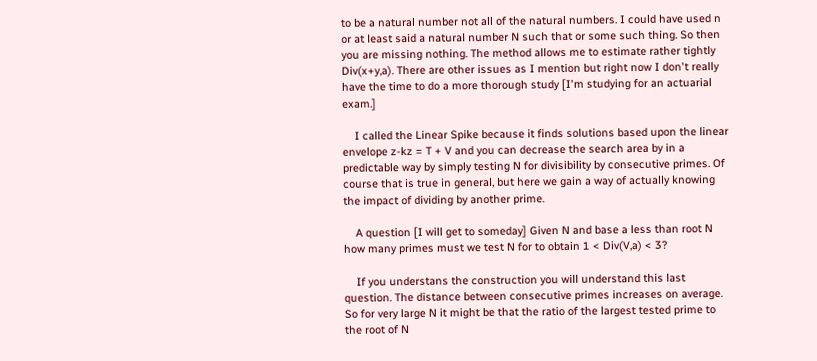to be a natural number not all of the natural numbers. I could have used n or at least said a natural number N such that or some such thing. So then you are missing nothing. The method allows me to estimate rather tightly Div(x+y,a). There are other issues as I mention but right now I don't really have the time to do a more thorough study [I'm studying for an actuarial exam.]

    I called the Linear Spike because it finds solutions based upon the linear envelope z-kz = T + V and you can decrease the search area by in a predictable way by simply testing N for divisibility by consecutive primes. Of course that is true in general, but here we gain a way of actually knowing the impact of dividing by another prime.

    A question [I will get to someday] Given N and base a less than root N how many primes must we test N for to obtain 1 < Div(V,a) < 3?

    If you understans the construction you will understand this last question. The distance between consecutive primes increases on average. So for very large N it might be that the ratio of the largest tested prime to the root of N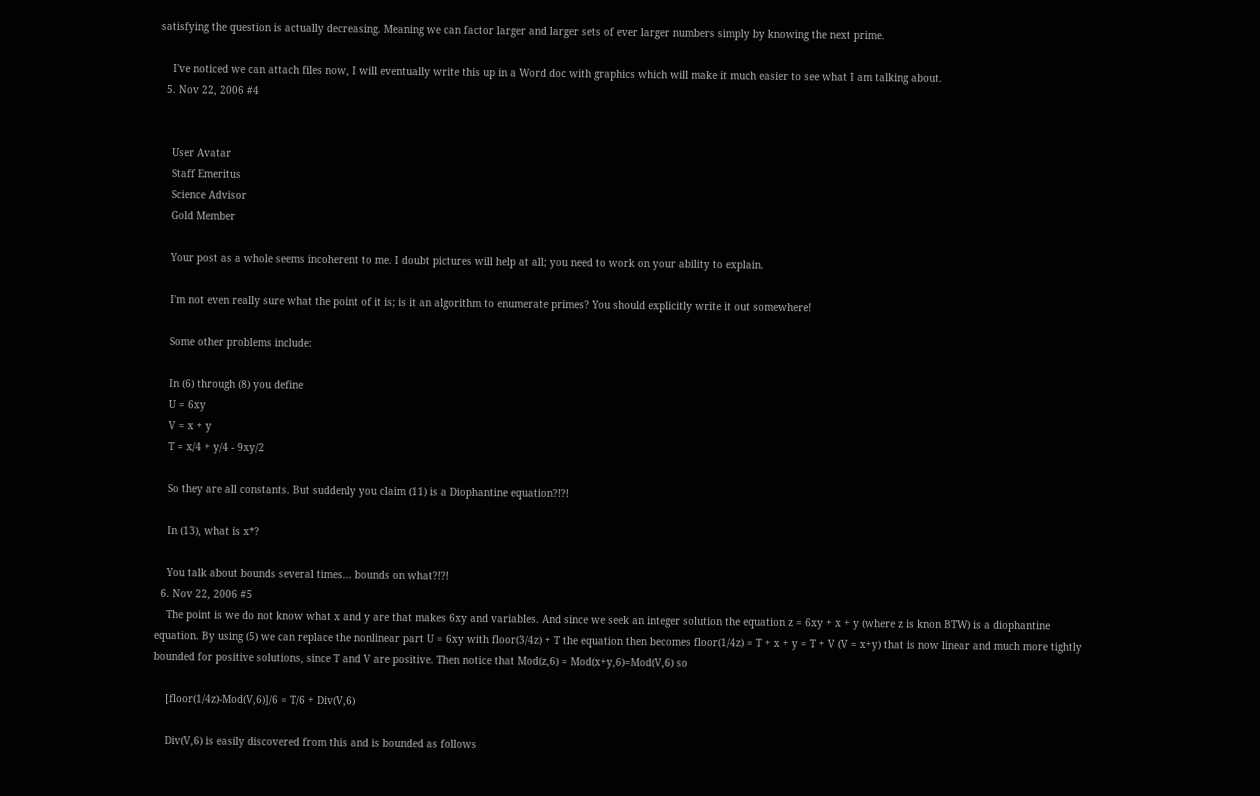satisfying the question is actually decreasing. Meaning we can factor larger and larger sets of ever larger numbers simply by knowing the next prime.

    I've noticed we can attach files now, I will eventually write this up in a Word doc with graphics which will make it much easier to see what I am talking about.
  5. Nov 22, 2006 #4


    User Avatar
    Staff Emeritus
    Science Advisor
    Gold Member

    Your post as a whole seems incoherent to me. I doubt pictures will help at all; you need to work on your ability to explain.

    I'm not even really sure what the point of it is; is it an algorithm to enumerate primes? You should explicitly write it out somewhere!

    Some other problems include:

    In (6) through (8) you define
    U = 6xy
    V = x + y
    T = x/4 + y/4 - 9xy/2

    So they are all constants. But suddenly you claim (11) is a Diophantine equation?!?!

    In (13), what is x*?

    You talk about bounds several times... bounds on what?!?!
  6. Nov 22, 2006 #5
    The point is we do not know what x and y are that makes 6xy and variables. And since we seek an integer solution the equation z = 6xy + x + y (where z is knon BTW) is a diophantine equation. By using (5) we can replace the nonlinear part U = 6xy with floor(3/4z) + T the equation then becomes floor(1/4z) = T + x + y = T + V (V = x+y) that is now linear and much more tightly bounded for positive solutions, since T and V are positive. Then notice that Mod(z,6) = Mod(x+y,6)=Mod(V,6) so

    [floor(1/4z)-Mod(V,6)]/6 = T/6 + Div(V,6)

    Div(V,6) is easily discovered from this and is bounded as follows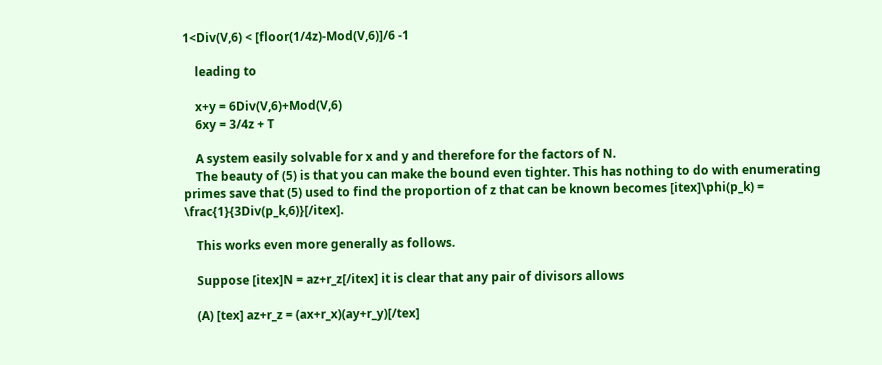1<Div(V,6) < [floor(1/4z)-Mod(V,6)]/6 -1

    leading to

    x+y = 6Div(V,6)+Mod(V,6)
    6xy = 3/4z + T

    A system easily solvable for x and y and therefore for the factors of N.
    The beauty of (5) is that you can make the bound even tighter. This has nothing to do with enumerating primes save that (5) used to find the proportion of z that can be known becomes [itex]\phi(p_k) = \frac{1}{3Div(p_k,6)}[/itex].

    This works even more generally as follows.

    Suppose [itex]N = az+r_z[/itex] it is clear that any pair of divisors allows

    (A) [tex] az+r_z = (ax+r_x)(ay+r_y)[/tex]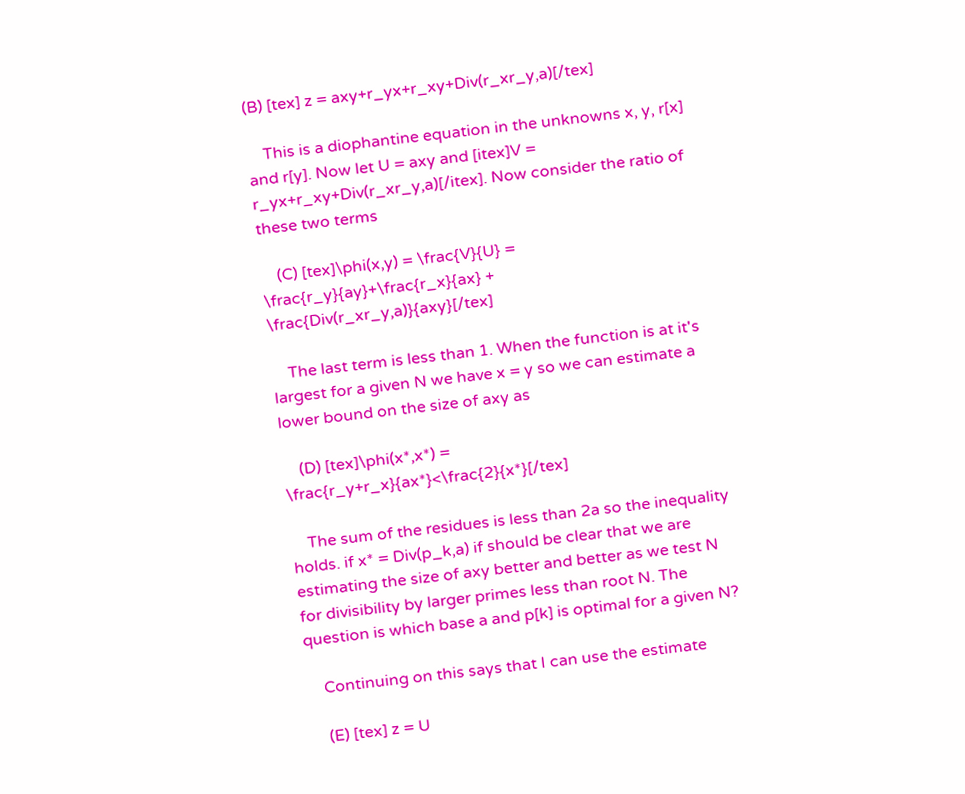(B) [tex] z = axy+r_yx+r_xy+Div(r_xr_y,a)[/tex]

    This is a diophantine equation in the unknowns x, y, r[x] and r[y]. Now let U = axy and [itex]V = r_yx+r_xy+Div(r_xr_y,a)[/itex]. Now consider the ratio of these two terms

    (C) [tex]\phi(x,y) = \frac{V}{U} = \frac{r_y}{ay}+\frac{r_x}{ax} + \frac{Div(r_xr_y,a)}{axy}[/tex]

    The last term is less than 1. When the function is at it's largest for a given N we have x = y so we can estimate a lower bound on the size of axy as

    (D) [tex]\phi(x*,x*) = \frac{r_y+r_x}{ax*}<\frac{2}{x*}[/tex]

    The sum of the residues is less than 2a so the inequality holds. if x* = Div(p_k,a) if should be clear that we are estimating the size of axy better and better as we test N for divisibility by larger primes less than root N. The question is which base a and p[k] is optimal for a given N?

    Continuing on this says that I can use the estimate

    (E) [tex] z = U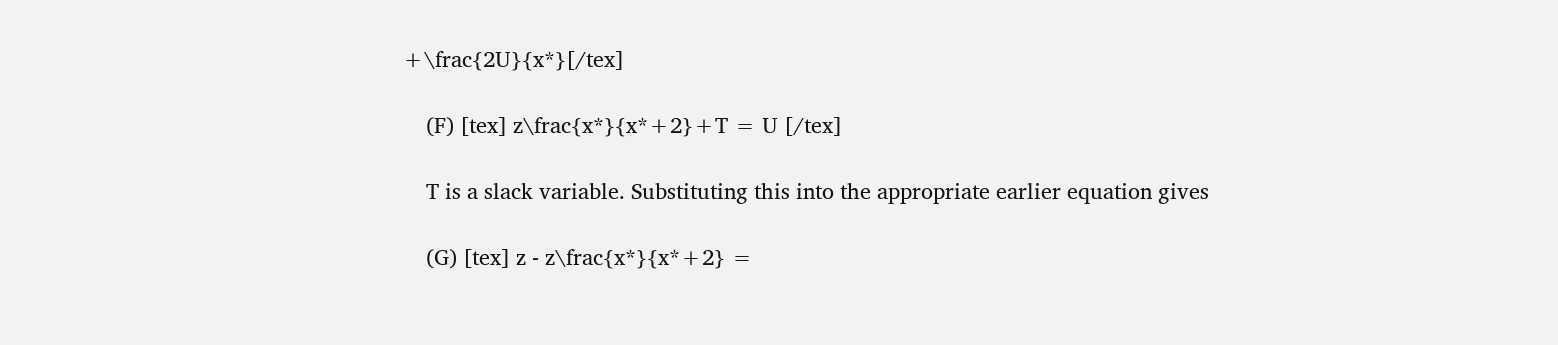+\frac{2U}{x*}[/tex]

    (F) [tex] z\frac{x*}{x*+2}+T = U [/tex]

    T is a slack variable. Substituting this into the appropriate earlier equation gives

    (G) [tex] z - z\frac{x*}{x*+2} =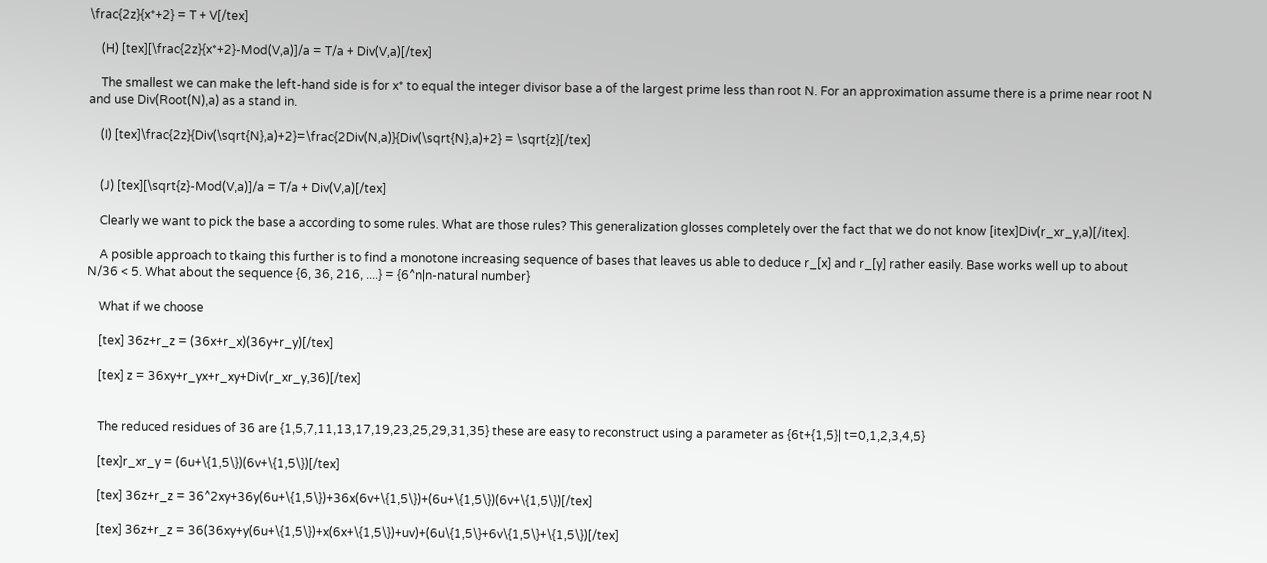\frac{2z}{x*+2} = T + V[/tex]

    (H) [tex][\frac{2z}{x*+2}-Mod(V,a)]/a = T/a + Div(V,a)[/tex]

    The smallest we can make the left-hand side is for x* to equal the integer divisor base a of the largest prime less than root N. For an approximation assume there is a prime near root N and use Div(Root(N),a) as a stand in.

    (I) [tex]\frac{2z}{Div(\sqrt{N},a)+2}=\frac{2Div(N,a)}{Div(\sqrt{N},a)+2} = \sqrt{z}[/tex]


    (J) [tex][\sqrt{z}-Mod(V,a)]/a = T/a + Div(V,a)[/tex]

    Clearly we want to pick the base a according to some rules. What are those rules? This generalization glosses completely over the fact that we do not know [itex]Div(r_xr_y,a)[/itex].

    A posible approach to tkaing this further is to find a monotone increasing sequence of bases that leaves us able to deduce r_[x] and r_[y] rather easily. Base works well up to about N/36 < 5. What about the sequence {6, 36, 216, ....} = {6^n|n-natural number}

    What if we choose

    [tex] 36z+r_z = (36x+r_x)(36y+r_y)[/tex]

    [tex] z = 36xy+r_yx+r_xy+Div(r_xr_y,36)[/tex]


    The reduced residues of 36 are {1,5,7,11,13,17,19,23,25,29,31,35} these are easy to reconstruct using a parameter as {6t+{1,5}| t=0,1,2,3,4,5}

    [tex]r_xr_y = (6u+\{1,5\})(6v+\{1,5\})[/tex]

    [tex] 36z+r_z = 36^2xy+36y(6u+\{1,5\})+36x(6v+\{1,5\})+(6u+\{1,5\})(6v+\{1,5\})[/tex]

    [tex] 36z+r_z = 36(36xy+y(6u+\{1,5\})+x(6x+\{1,5\})+uv)+(6u\{1,5\}+6v\{1,5\}+\{1,5\})[/tex]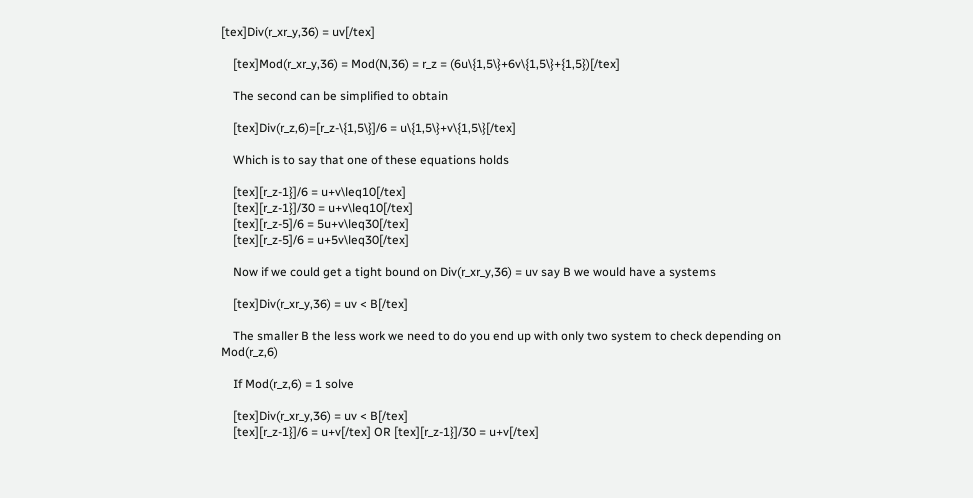[tex]Div(r_xr_y,36) = uv[/tex]

    [tex]Mod(r_xr_y,36) = Mod(N,36) = r_z = (6u\{1,5\}+6v\{1,5\}+{1,5})[/tex]

    The second can be simplified to obtain

    [tex]Div(r_z,6)=[r_z-\{1,5\}]/6 = u\{1,5\}+v\{1,5\}[/tex]

    Which is to say that one of these equations holds

    [tex][r_z-1}]/6 = u+v\leq10[/tex]
    [tex][r_z-1}]/30 = u+v\leq10[/tex]
    [tex][r_z-5]/6 = 5u+v\leq30[/tex]
    [tex][r_z-5]/6 = u+5v\leq30[/tex]

    Now if we could get a tight bound on Div(r_xr_y,36) = uv say B we would have a systems

    [tex]Div(r_xr_y,36) = uv < B[/tex]

    The smaller B the less work we need to do you end up with only two system to check depending on Mod(r_z,6)

    If Mod(r_z,6) = 1 solve

    [tex]Div(r_xr_y,36) = uv < B[/tex]
    [tex][r_z-1}]/6 = u+v[/tex] OR [tex][r_z-1}]/30 = u+v[/tex]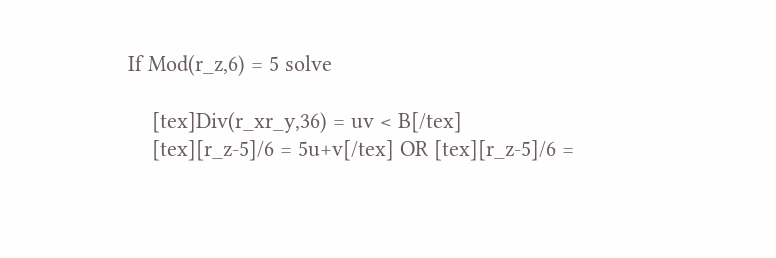If Mod(r_z,6) = 5 solve

    [tex]Div(r_xr_y,36) = uv < B[/tex]
    [tex][r_z-5]/6 = 5u+v[/tex] OR [tex][r_z-5]/6 =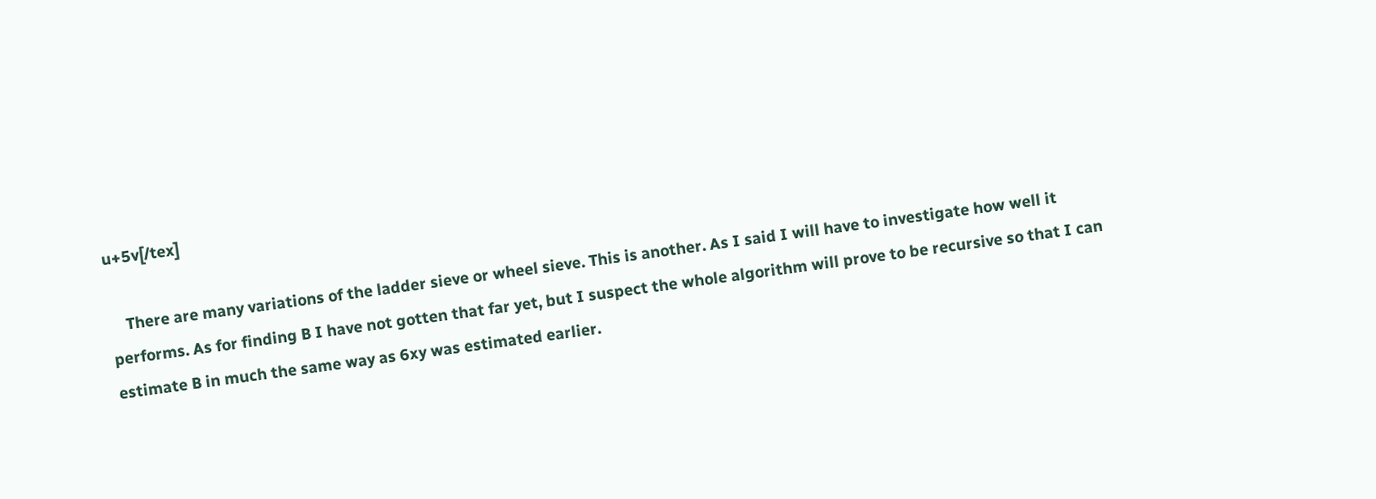u+5v[/tex]

    There are many variations of the ladder sieve or wheel sieve. This is another. As I said I will have to investigate how well it performs. As for finding B I have not gotten that far yet, but I suspect the whole algorithm will prove to be recursive so that I can estimate B in much the same way as 6xy was estimated earlier.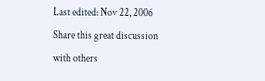Last edited: Nov 22, 2006
Share this great discussion with others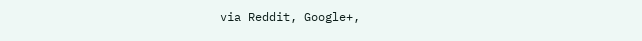via Reddit, Google+,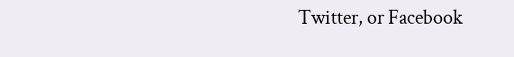Twitter, or Facebook